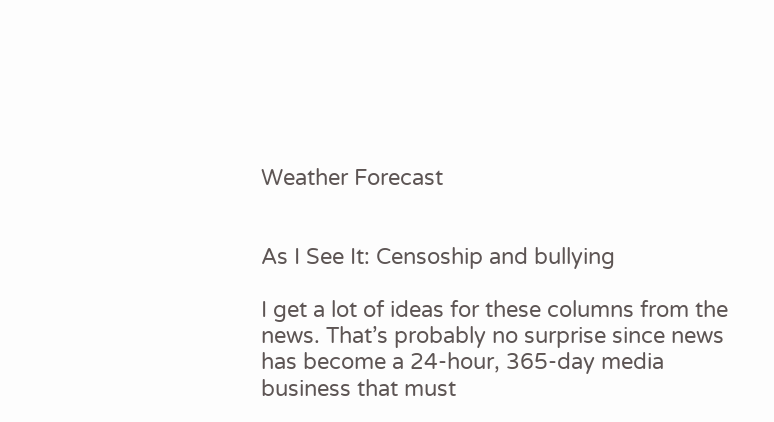Weather Forecast


As I See It: Censoship and bullying

I get a lot of ideas for these columns from the news. That’s probably no surprise since news has become a 24-hour, 365-day media business that must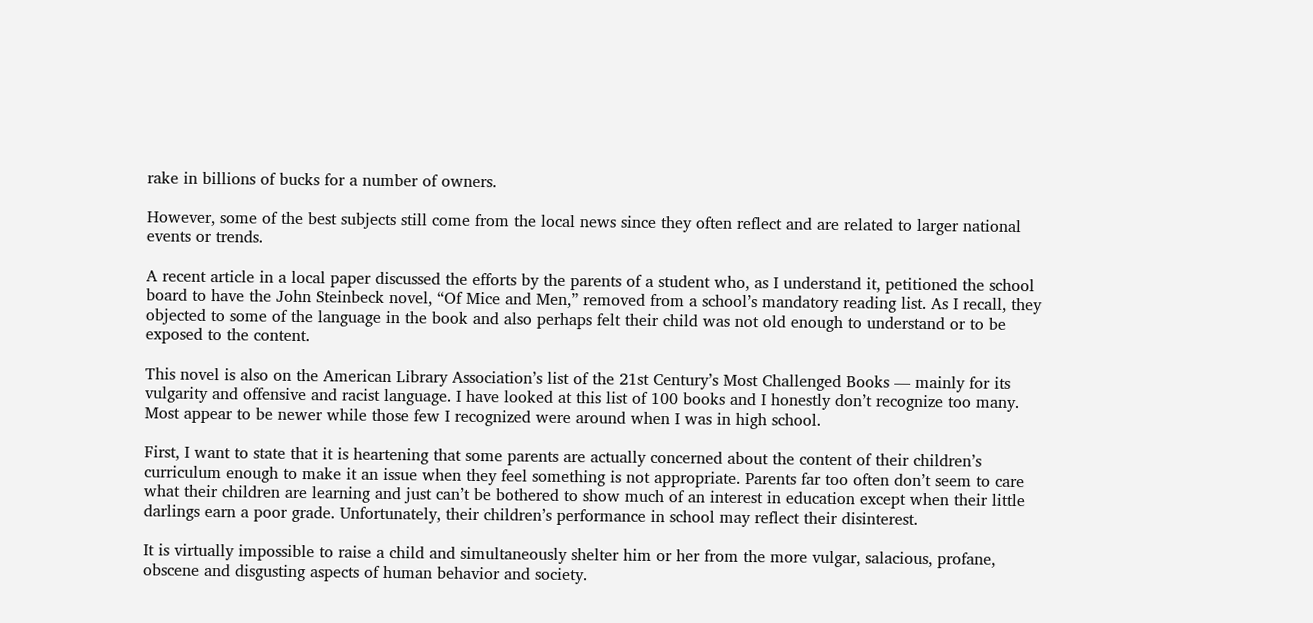rake in billions of bucks for a number of owners.

However, some of the best subjects still come from the local news since they often reflect and are related to larger national events or trends.

A recent article in a local paper discussed the efforts by the parents of a student who, as I understand it, petitioned the school board to have the John Steinbeck novel, “Of Mice and Men,” removed from a school’s mandatory reading list. As I recall, they objected to some of the language in the book and also perhaps felt their child was not old enough to understand or to be exposed to the content.

This novel is also on the American Library Association’s list of the 21st Century’s Most Challenged Books — mainly for its vulgarity and offensive and racist language. I have looked at this list of 100 books and I honestly don’t recognize too many. Most appear to be newer while those few I recognized were around when I was in high school.

First, I want to state that it is heartening that some parents are actually concerned about the content of their children’s curriculum enough to make it an issue when they feel something is not appropriate. Parents far too often don’t seem to care what their children are learning and just can’t be bothered to show much of an interest in education except when their little darlings earn a poor grade. Unfortunately, their children’s performance in school may reflect their disinterest.

It is virtually impossible to raise a child and simultaneously shelter him or her from the more vulgar, salacious, profane, obscene and disgusting aspects of human behavior and society.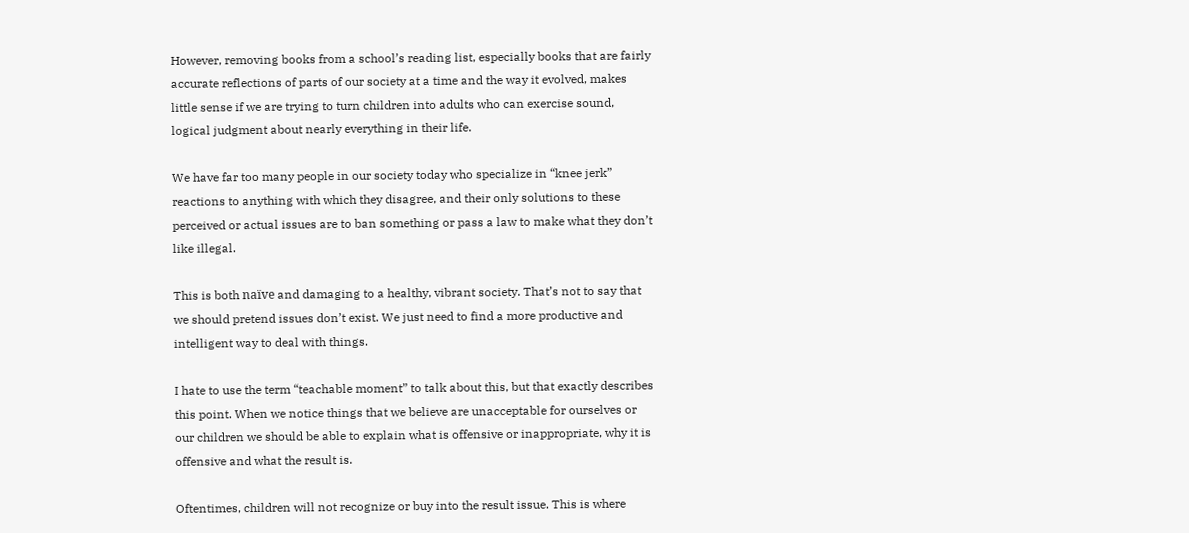However, removing books from a school’s reading list, especially books that are fairly accurate reflections of parts of our society at a time and the way it evolved, makes little sense if we are trying to turn children into adults who can exercise sound, logical judgment about nearly everything in their life.

We have far too many people in our society today who specialize in “knee jerk” reactions to anything with which they disagree, and their only solutions to these perceived or actual issues are to ban something or pass a law to make what they don’t like illegal.

This is both naïve and damaging to a healthy, vibrant society. That’s not to say that we should pretend issues don’t exist. We just need to find a more productive and intelligent way to deal with things.

I hate to use the term “teachable moment” to talk about this, but that exactly describes this point. When we notice things that we believe are unacceptable for ourselves or our children we should be able to explain what is offensive or inappropriate, why it is offensive and what the result is.

Oftentimes, children will not recognize or buy into the result issue. This is where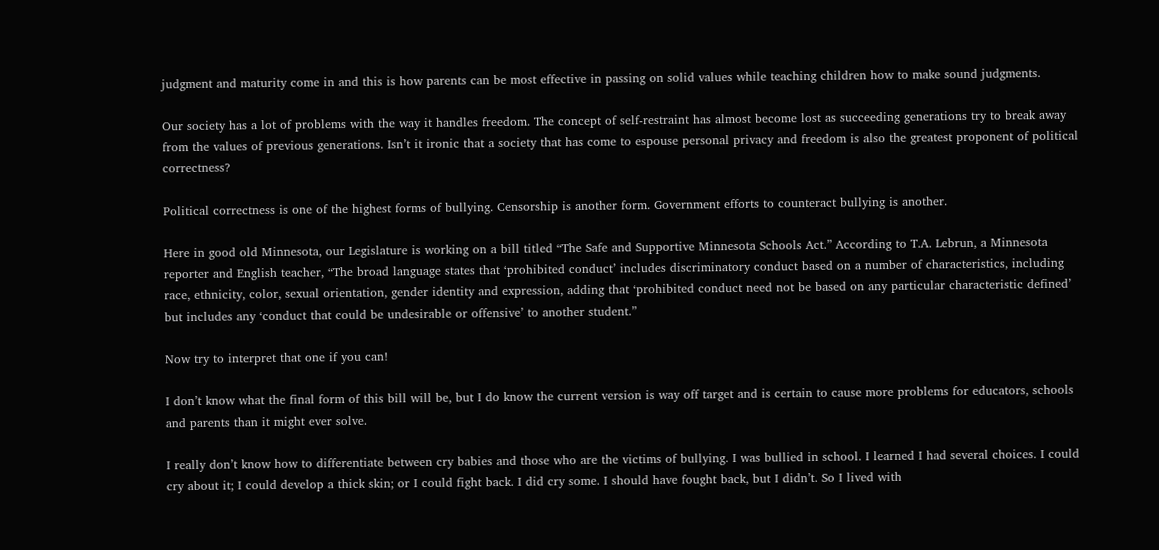judgment and maturity come in and this is how parents can be most effective in passing on solid values while teaching children how to make sound judgments.

Our society has a lot of problems with the way it handles freedom. The concept of self-restraint has almost become lost as succeeding generations try to break away from the values of previous generations. Isn’t it ironic that a society that has come to espouse personal privacy and freedom is also the greatest proponent of political correctness?

Political correctness is one of the highest forms of bullying. Censorship is another form. Government efforts to counteract bullying is another.

Here in good old Minnesota, our Legislature is working on a bill titled “The Safe and Supportive Minnesota Schools Act.” According to T.A. Lebrun, a Minnesota reporter and English teacher, “The broad language states that ‘prohibited conduct’ includes discriminatory conduct based on a number of characteristics, including race, ethnicity, color, sexual orientation, gender identity and expression, adding that ‘prohibited conduct need not be based on any particular characteristic defined’ but includes any ‘conduct that could be undesirable or offensive’ to another student.”

Now try to interpret that one if you can!

I don’t know what the final form of this bill will be, but I do know the current version is way off target and is certain to cause more problems for educators, schools and parents than it might ever solve.

I really don’t know how to differentiate between cry babies and those who are the victims of bullying. I was bullied in school. I learned I had several choices. I could cry about it; I could develop a thick skin; or I could fight back. I did cry some. I should have fought back, but I didn’t. So I lived with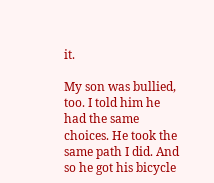it.

My son was bullied, too. I told him he had the same choices. He took the same path I did. And so he got his bicycle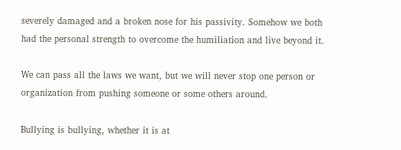severely damaged and a broken nose for his passivity. Somehow we both had the personal strength to overcome the humiliation and live beyond it.

We can pass all the laws we want, but we will never stop one person or organization from pushing someone or some others around.

Bullying is bullying, whether it is at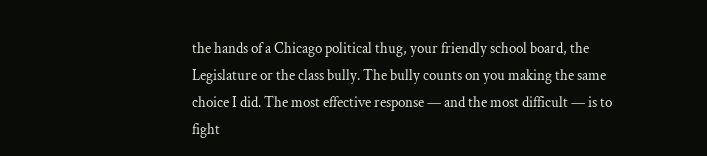the hands of a Chicago political thug, your friendly school board, the Legislature or the class bully. The bully counts on you making the same choice I did. The most effective response — and the most difficult — is to fight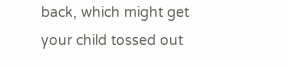back, which might get your child tossed out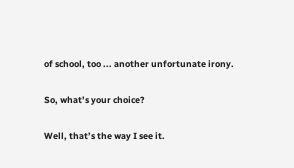of school, too ... another unfortunate irony.

So, what’s your choice?

Well, that’s the way I see it.